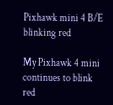Pixhawk mini 4 B/E blinking red

My Pixhawk 4 mini continues to blink red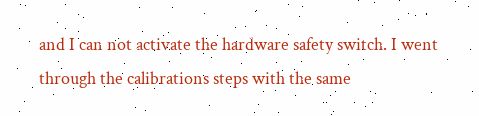and I can not activate the hardware safety switch. I went through the calibrations steps with the same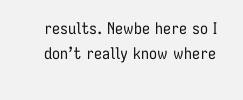results. Newbe here so I don’t really know where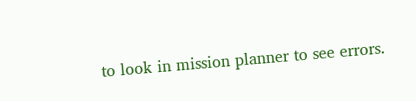to look in mission planner to see errors.